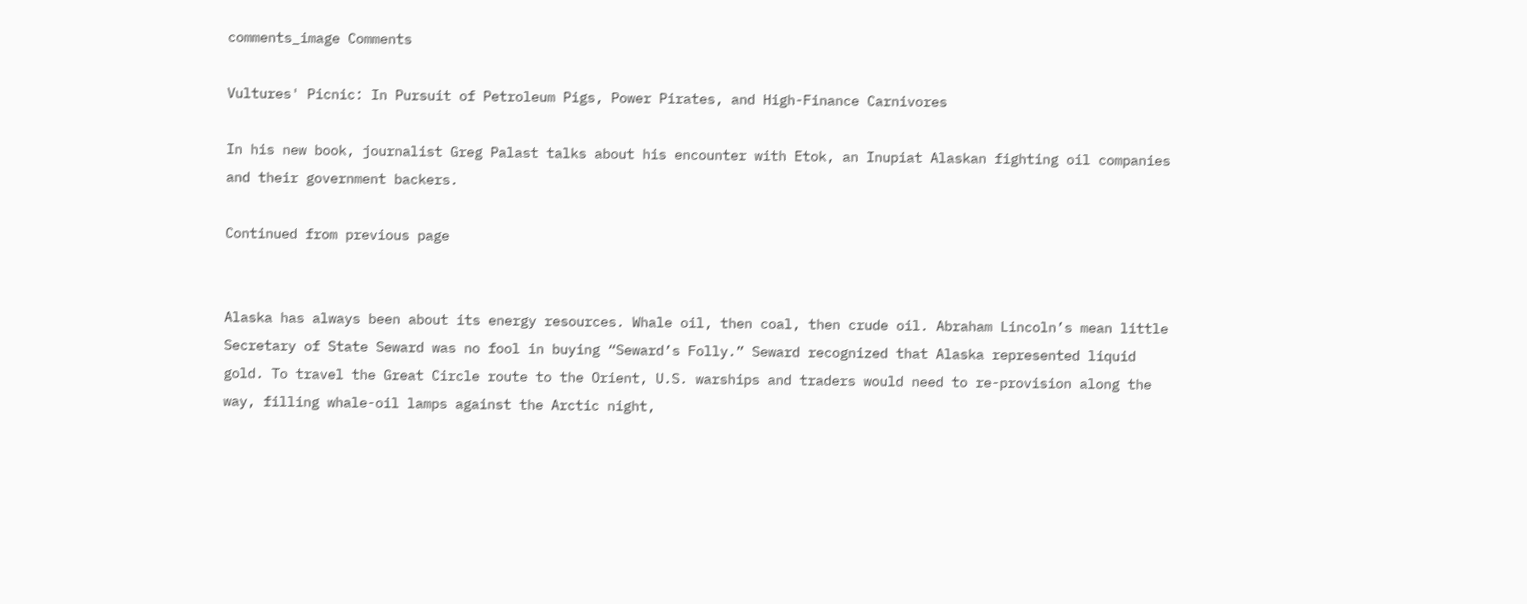comments_image Comments

Vultures' Picnic: In Pursuit of Petroleum Pigs, Power Pirates, and High-Finance Carnivores

In his new book, journalist Greg Palast talks about his encounter with Etok, an Inupiat Alaskan fighting oil companies and their government backers.

Continued from previous page


Alaska has always been about its energy resources. Whale oil, then coal, then crude oil. Abraham Lincoln’s mean little Secretary of State Seward was no fool in buying “Seward’s Folly.” Seward recognized that Alaska represented liquid gold. To travel the Great Circle route to the Orient, U.S. warships and traders would need to re-provision along the way, filling whale-oil lamps against the Arctic night,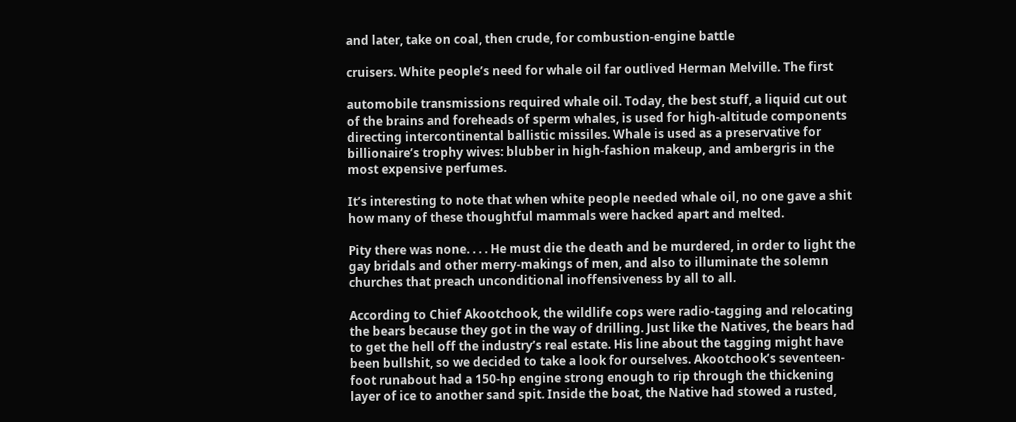and later, take on coal, then crude, for combustion-engine battle

cruisers. White people’s need for whale oil far outlived Herman Melville. The first

automobile transmissions required whale oil. Today, the best stuff, a liquid cut out of the brains and foreheads of sperm whales, is used for high-altitude components directing intercontinental ballistic missiles. Whale is used as a preservative for billionaire’s trophy wives: blubber in high-fashion makeup, and ambergris in the most expensive perfumes.

It’s interesting to note that when white people needed whale oil, no one gave a shit how many of these thoughtful mammals were hacked apart and melted.

Pity there was none. . . . He must die the death and be murdered, in order to light the gay bridals and other merry-makings of men, and also to illuminate the solemn churches that preach unconditional inoffensiveness by all to all.

According to Chief Akootchook, the wildlife cops were radio-tagging and relocating the bears because they got in the way of drilling. Just like the Natives, the bears had to get the hell off the industry’s real estate. His line about the tagging might have been bullshit, so we decided to take a look for ourselves. Akootchook’s seventeen-foot runabout had a 150-hp engine strong enough to rip through the thickening layer of ice to another sand spit. Inside the boat, the Native had stowed a rusted,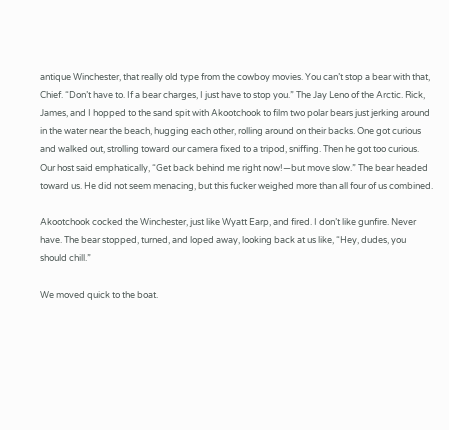antique Winchester, that really old type from the cowboy movies. You can’t stop a bear with that, Chief. “Don’t have to. If a bear charges, I just have to stop you.” The Jay Leno of the Arctic. Rick, James, and I hopped to the sand spit with Akootchook to film two polar bears just jerking around in the water near the beach, hugging each other, rolling around on their backs. One got curious and walked out, strolling toward our camera fixed to a tripod, sniffing. Then he got too curious. Our host said emphatically, “Get back behind me right now!—but move slow.” The bear headed toward us. He did not seem menacing, but this fucker weighed more than all four of us combined.

Akootchook cocked the Winchester, just like Wyatt Earp, and fired. I don’t like gunfire. Never have. The bear stopped, turned, and loped away, looking back at us like, “Hey, dudes, you should chill.”

We moved quick to the boat.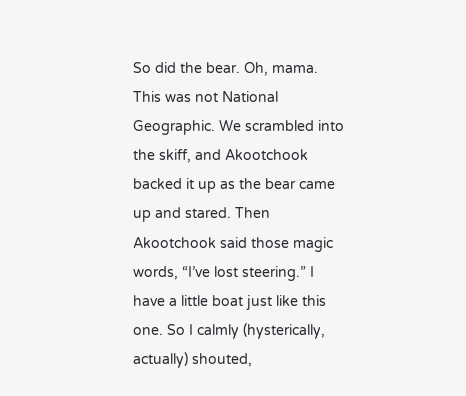So did the bear. Oh, mama. This was not National Geographic. We scrambled into the skiff, and Akootchook backed it up as the bear came up and stared. Then Akootchook said those magic words, “I’ve lost steering.” I have a little boat just like this one. So I calmly (hysterically, actually) shouted,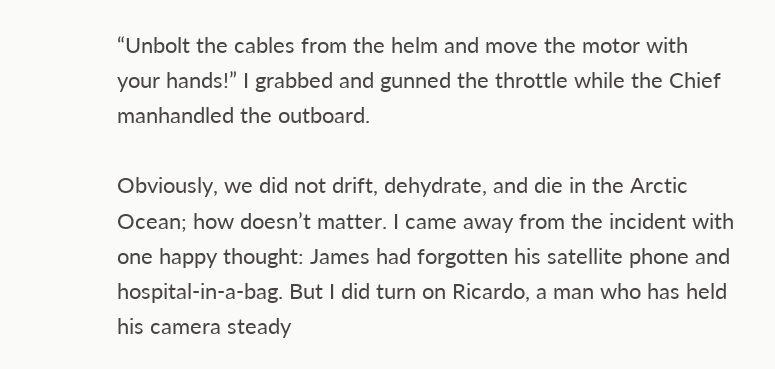“Unbolt the cables from the helm and move the motor with your hands!” I grabbed and gunned the throttle while the Chief manhandled the outboard.

Obviously, we did not drift, dehydrate, and die in the Arctic Ocean; how doesn’t matter. I came away from the incident with one happy thought: James had forgotten his satellite phone and hospital-in-a-bag. But I did turn on Ricardo, a man who has held his camera steady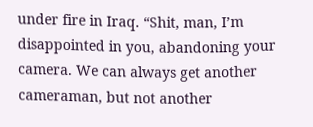under fire in Iraq. “Shit, man, I’m disappointed in you, abandoning your camera. We can always get another cameraman, but not another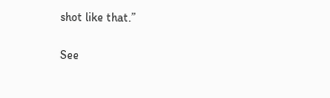shot like that.”

See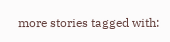more stories tagged with: